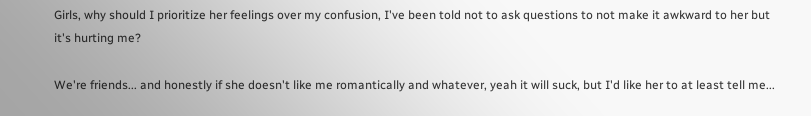Girls, why should I prioritize her feelings over my confusion, I've been told not to ask questions to not make it awkward to her but it's hurting me?

We're friends... and honestly if she doesn't like me romantically and whatever, yeah it will suck, but I'd like her to at least tell me...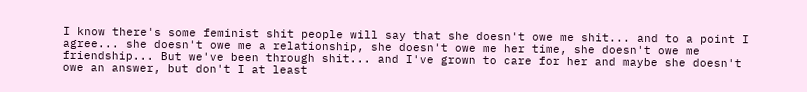I know there's some feminist shit people will say that she doesn't owe me shit... and to a point I agree... she doesn't owe me a relationship, she doesn't owe me her time, she doesn't owe me friendship... But we've been through shit... and I've grown to care for her and maybe she doesn't owe an answer, but don't I at least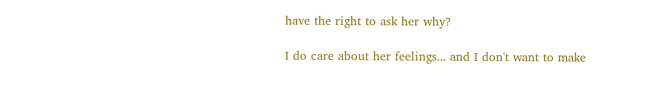have the right to ask her why?

I do care about her feelings... and I don't want to make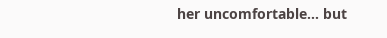her uncomfortable... but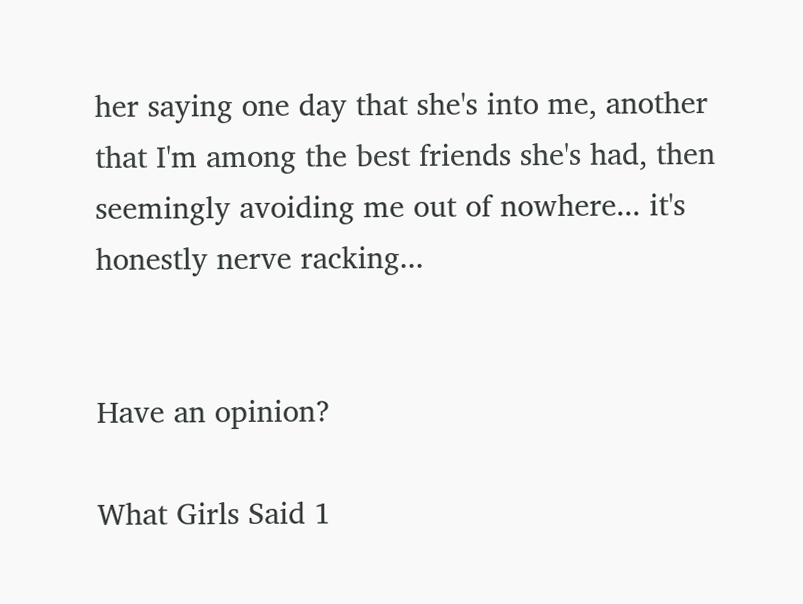her saying one day that she's into me, another that I'm among the best friends she's had, then seemingly avoiding me out of nowhere... it's honestly nerve racking...


Have an opinion?

What Girls Said 1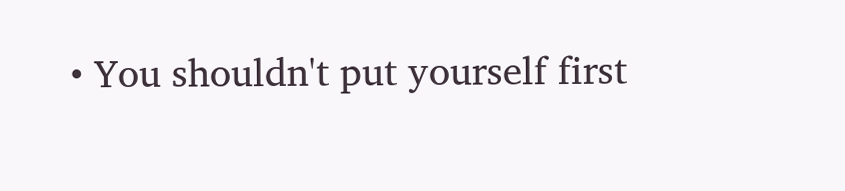• You shouldn't put yourself first